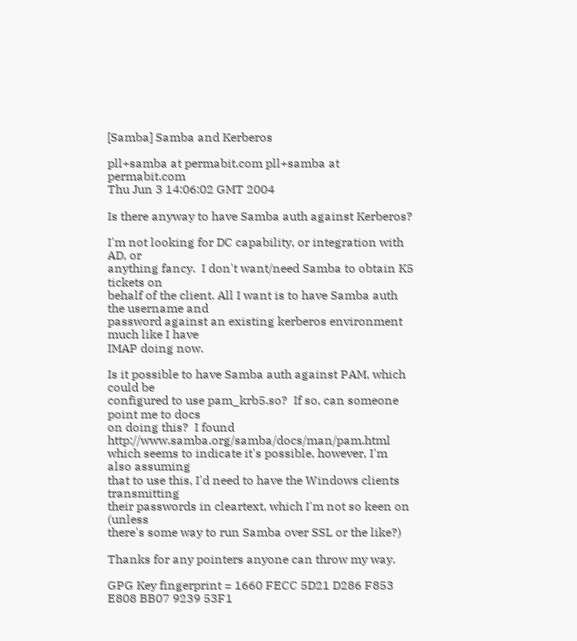[Samba] Samba and Kerberos

pll+samba at permabit.com pll+samba at permabit.com
Thu Jun 3 14:06:02 GMT 2004

Is there anyway to have Samba auth against Kerberos?

I'm not looking for DC capability, or integration with AD, or
anything fancy.  I don't want/need Samba to obtain K5 tickets on
behalf of the client. All I want is to have Samba auth the username and
password against an existing kerberos environment much like I have
IMAP doing now.

Is it possible to have Samba auth against PAM, which could be
configured to use pam_krb5.so?  If so, can someone point me to docs
on doing this?  I found http://www.samba.org/samba/docs/man/pam.html
which seems to indicate it's possible, however, I'm also assuming
that to use this, I'd need to have the Windows clients transmitting
their passwords in cleartext, which I'm not so keen on (unless
there's some way to run Samba over SSL or the like?)

Thanks for any pointers anyone can throw my way.

GPG Key fingerprint = 1660 FECC 5D21 D286 F853  E808 BB07 9239 53F1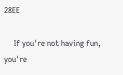28EE

     If you're not having fun, you're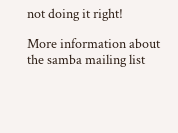not doing it right!

More information about the samba mailing list